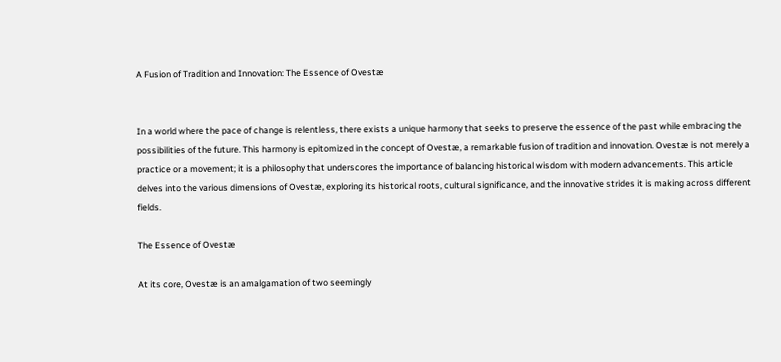A Fusion of Tradition and Innovation: The Essence of Ovestæ


In a world where the pace of change is relentless, there exists a unique harmony that seeks to preserve the essence of the past while embracing the possibilities of the future. This harmony is epitomized in the concept of Ovestæ, a remarkable fusion of tradition and innovation. Ovestæ is not merely a practice or a movement; it is a philosophy that underscores the importance of balancing historical wisdom with modern advancements. This article delves into the various dimensions of Ovestæ, exploring its historical roots, cultural significance, and the innovative strides it is making across different fields.

The Essence of Ovestæ

At its core, Ovestæ is an amalgamation of two seemingly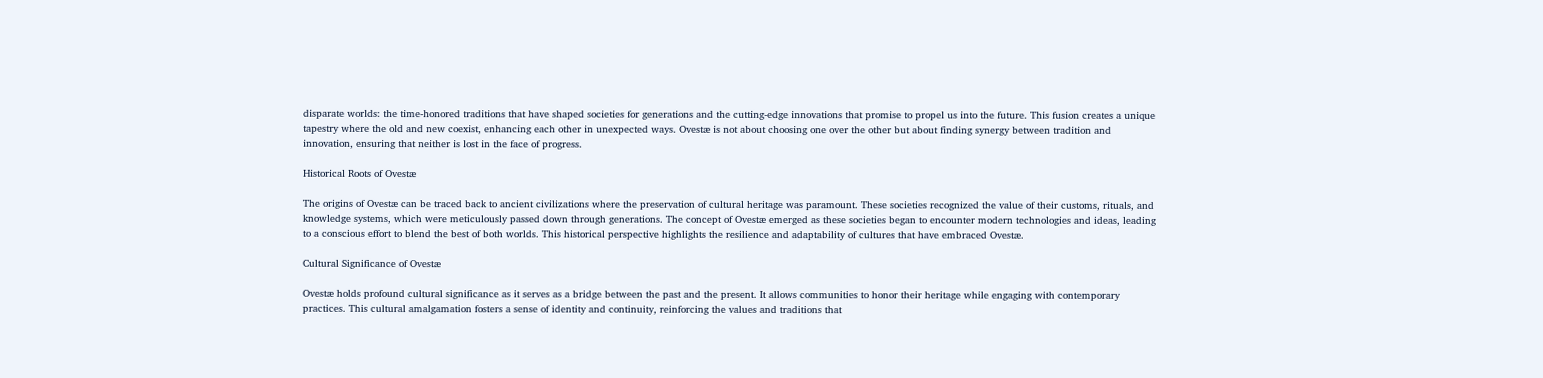disparate worlds: the time-honored traditions that have shaped societies for generations and the cutting-edge innovations that promise to propel us into the future. This fusion creates a unique tapestry where the old and new coexist, enhancing each other in unexpected ways. Ovestæ is not about choosing one over the other but about finding synergy between tradition and innovation, ensuring that neither is lost in the face of progress.

Historical Roots of Ovestæ

The origins of Ovestæ can be traced back to ancient civilizations where the preservation of cultural heritage was paramount. These societies recognized the value of their customs, rituals, and knowledge systems, which were meticulously passed down through generations. The concept of Ovestæ emerged as these societies began to encounter modern technologies and ideas, leading to a conscious effort to blend the best of both worlds. This historical perspective highlights the resilience and adaptability of cultures that have embraced Ovestæ.

Cultural Significance of Ovestæ

Ovestæ holds profound cultural significance as it serves as a bridge between the past and the present. It allows communities to honor their heritage while engaging with contemporary practices. This cultural amalgamation fosters a sense of identity and continuity, reinforcing the values and traditions that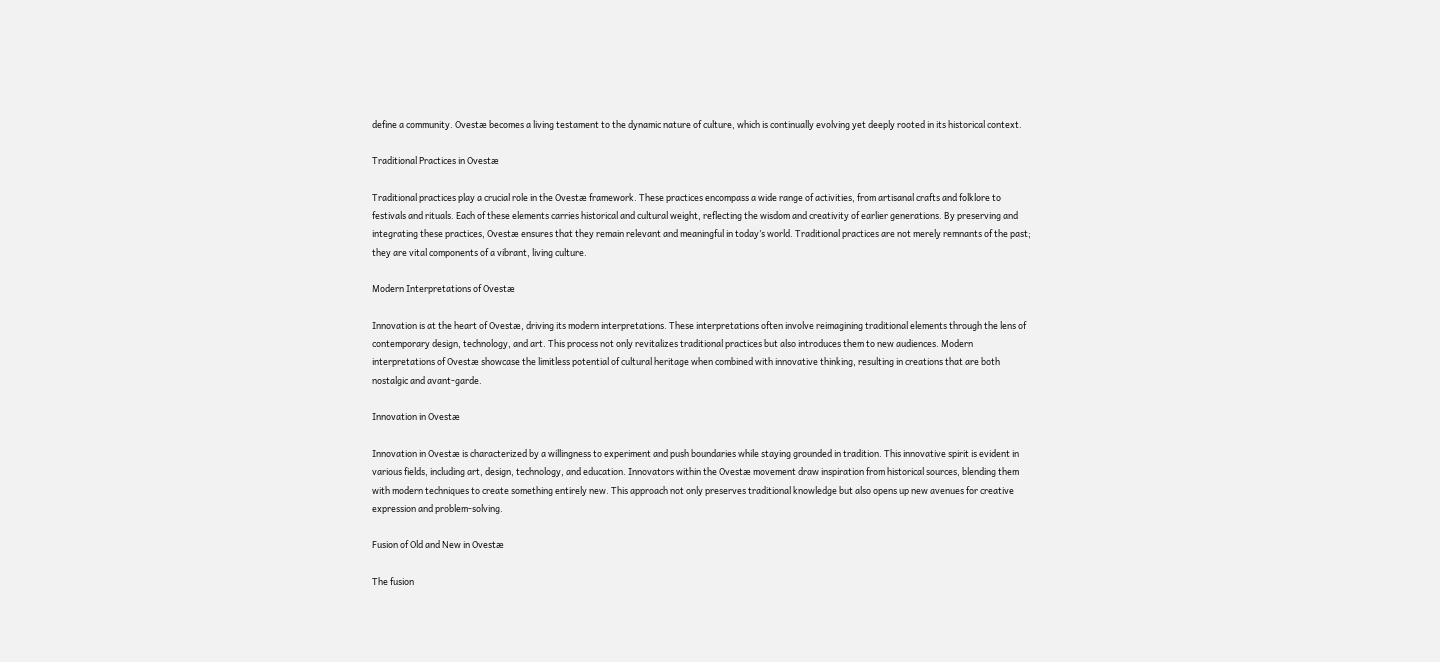define a community. Ovestæ becomes a living testament to the dynamic nature of culture, which is continually evolving yet deeply rooted in its historical context.

Traditional Practices in Ovestæ

Traditional practices play a crucial role in the Ovestæ framework. These practices encompass a wide range of activities, from artisanal crafts and folklore to festivals and rituals. Each of these elements carries historical and cultural weight, reflecting the wisdom and creativity of earlier generations. By preserving and integrating these practices, Ovestæ ensures that they remain relevant and meaningful in today’s world. Traditional practices are not merely remnants of the past; they are vital components of a vibrant, living culture.

Modern Interpretations of Ovestæ

Innovation is at the heart of Ovestæ, driving its modern interpretations. These interpretations often involve reimagining traditional elements through the lens of contemporary design, technology, and art. This process not only revitalizes traditional practices but also introduces them to new audiences. Modern interpretations of Ovestæ showcase the limitless potential of cultural heritage when combined with innovative thinking, resulting in creations that are both nostalgic and avant-garde.

Innovation in Ovestæ

Innovation in Ovestæ is characterized by a willingness to experiment and push boundaries while staying grounded in tradition. This innovative spirit is evident in various fields, including art, design, technology, and education. Innovators within the Ovestæ movement draw inspiration from historical sources, blending them with modern techniques to create something entirely new. This approach not only preserves traditional knowledge but also opens up new avenues for creative expression and problem-solving.

Fusion of Old and New in Ovestæ

The fusion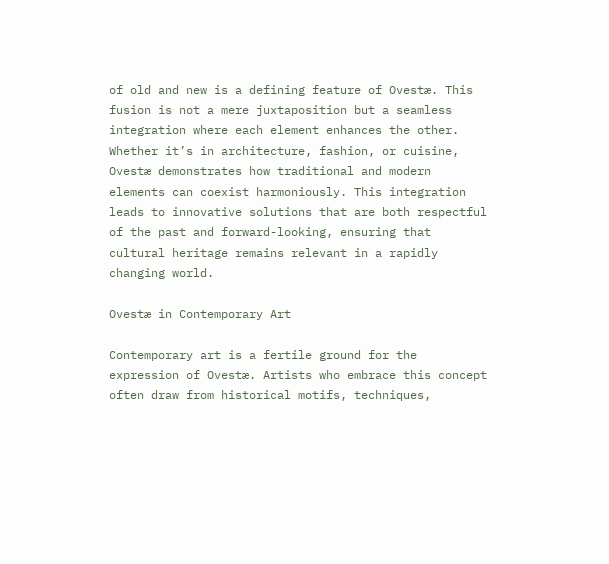of old and new is a defining feature of Ovestæ. This fusion is not a mere juxtaposition but a seamless integration where each element enhances the other. Whether it’s in architecture, fashion, or cuisine, Ovestæ demonstrates how traditional and modern elements can coexist harmoniously. This integration leads to innovative solutions that are both respectful of the past and forward-looking, ensuring that cultural heritage remains relevant in a rapidly changing world.

Ovestæ in Contemporary Art

Contemporary art is a fertile ground for the expression of Ovestæ. Artists who embrace this concept often draw from historical motifs, techniques,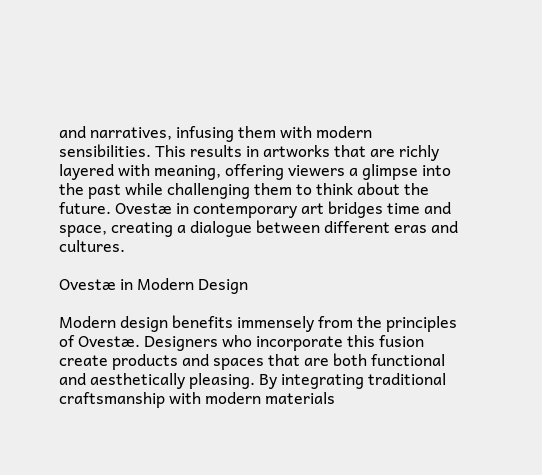and narratives, infusing them with modern sensibilities. This results in artworks that are richly layered with meaning, offering viewers a glimpse into the past while challenging them to think about the future. Ovestæ in contemporary art bridges time and space, creating a dialogue between different eras and cultures.

Ovestæ in Modern Design

Modern design benefits immensely from the principles of Ovestæ. Designers who incorporate this fusion create products and spaces that are both functional and aesthetically pleasing. By integrating traditional craftsmanship with modern materials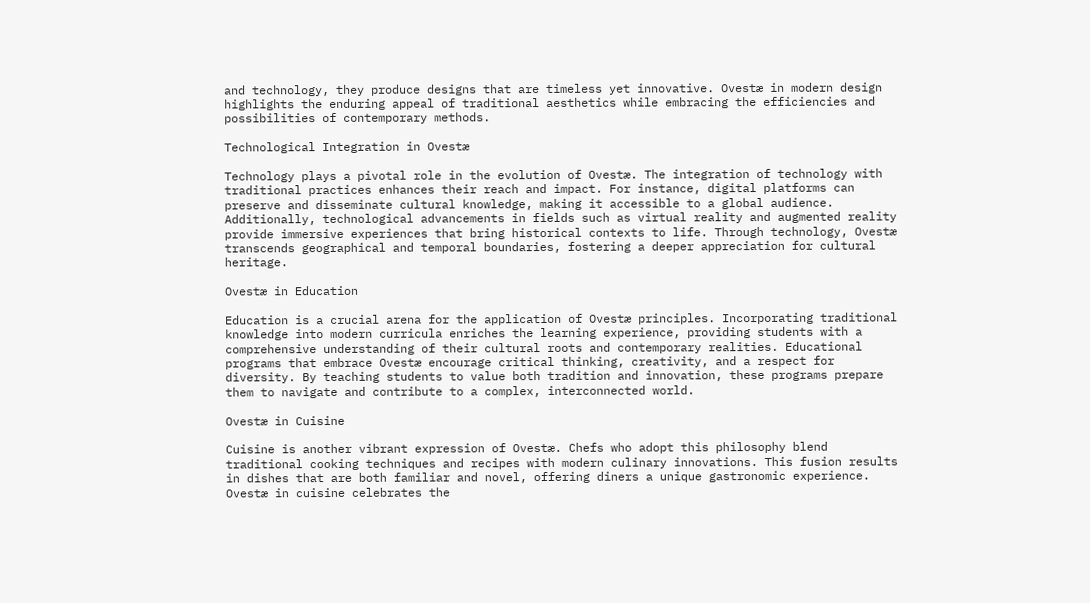and technology, they produce designs that are timeless yet innovative. Ovestæ in modern design highlights the enduring appeal of traditional aesthetics while embracing the efficiencies and possibilities of contemporary methods.

Technological Integration in Ovestæ

Technology plays a pivotal role in the evolution of Ovestæ. The integration of technology with traditional practices enhances their reach and impact. For instance, digital platforms can preserve and disseminate cultural knowledge, making it accessible to a global audience. Additionally, technological advancements in fields such as virtual reality and augmented reality provide immersive experiences that bring historical contexts to life. Through technology, Ovestæ transcends geographical and temporal boundaries, fostering a deeper appreciation for cultural heritage.

Ovestæ in Education

Education is a crucial arena for the application of Ovestæ principles. Incorporating traditional knowledge into modern curricula enriches the learning experience, providing students with a comprehensive understanding of their cultural roots and contemporary realities. Educational programs that embrace Ovestæ encourage critical thinking, creativity, and a respect for diversity. By teaching students to value both tradition and innovation, these programs prepare them to navigate and contribute to a complex, interconnected world.

Ovestæ in Cuisine

Cuisine is another vibrant expression of Ovestæ. Chefs who adopt this philosophy blend traditional cooking techniques and recipes with modern culinary innovations. This fusion results in dishes that are both familiar and novel, offering diners a unique gastronomic experience. Ovestæ in cuisine celebrates the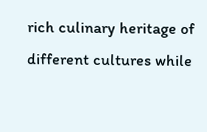rich culinary heritage of different cultures while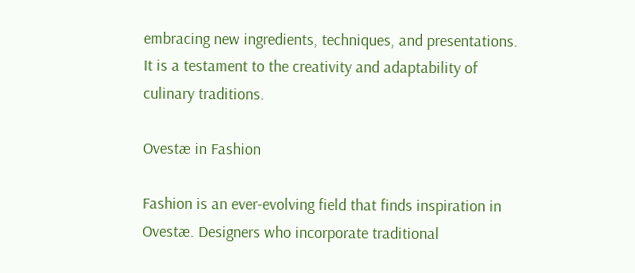embracing new ingredients, techniques, and presentations. It is a testament to the creativity and adaptability of culinary traditions.

Ovestæ in Fashion

Fashion is an ever-evolving field that finds inspiration in Ovestæ. Designers who incorporate traditional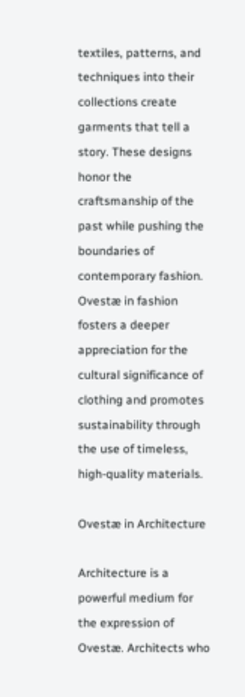textiles, patterns, and techniques into their collections create garments that tell a story. These designs honor the craftsmanship of the past while pushing the boundaries of contemporary fashion. Ovestæ in fashion fosters a deeper appreciation for the cultural significance of clothing and promotes sustainability through the use of timeless, high-quality materials.

Ovestæ in Architecture

Architecture is a powerful medium for the expression of Ovestæ. Architects who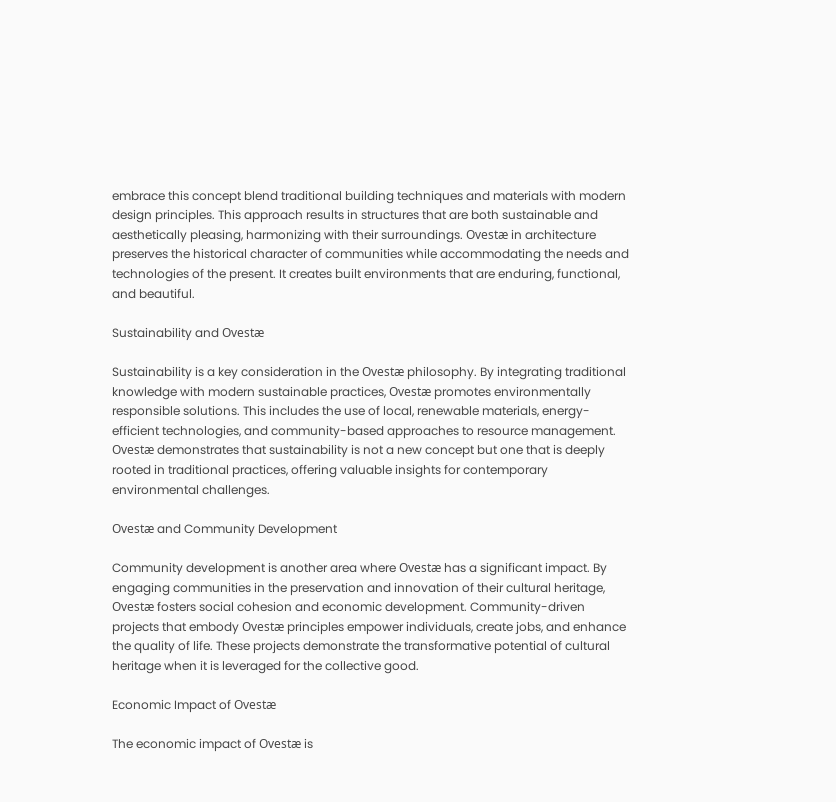embrace this concept blend traditional building techniques and materials with modern design principles. This approach results in structures that are both sustainable and aesthetically pleasing, harmonizing with their surroundings. Ovestæ in architecture preserves the historical character of communities while accommodating the needs and technologies of the present. It creates built environments that are enduring, functional, and beautiful.

Sustainability and Ovestæ

Sustainability is a key consideration in the Ovestæ philosophy. By integrating traditional knowledge with modern sustainable practices, Ovestæ promotes environmentally responsible solutions. This includes the use of local, renewable materials, energy-efficient technologies, and community-based approaches to resource management. Ovestæ demonstrates that sustainability is not a new concept but one that is deeply rooted in traditional practices, offering valuable insights for contemporary environmental challenges.

Ovestæ and Community Development

Community development is another area where Ovestæ has a significant impact. By engaging communities in the preservation and innovation of their cultural heritage, Ovestæ fosters social cohesion and economic development. Community-driven projects that embody Ovestæ principles empower individuals, create jobs, and enhance the quality of life. These projects demonstrate the transformative potential of cultural heritage when it is leveraged for the collective good.

Economic Impact of Ovestæ

The economic impact of Ovestæ is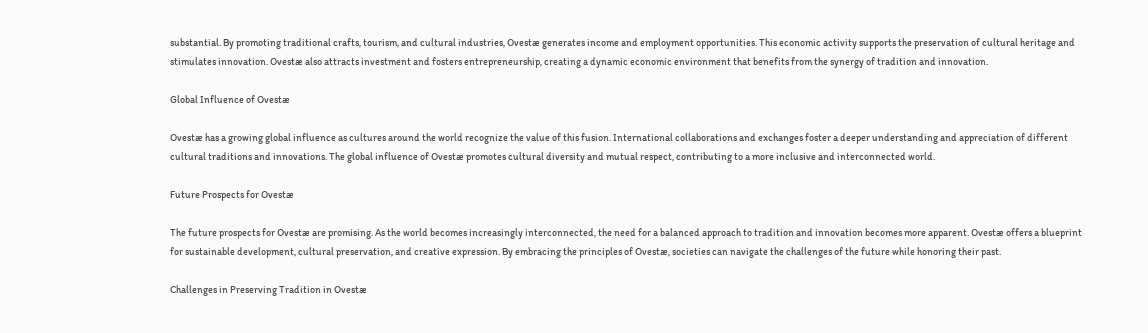substantial. By promoting traditional crafts, tourism, and cultural industries, Ovestæ generates income and employment opportunities. This economic activity supports the preservation of cultural heritage and stimulates innovation. Ovestæ also attracts investment and fosters entrepreneurship, creating a dynamic economic environment that benefits from the synergy of tradition and innovation.

Global Influence of Ovestæ

Ovestæ has a growing global influence as cultures around the world recognize the value of this fusion. International collaborations and exchanges foster a deeper understanding and appreciation of different cultural traditions and innovations. The global influence of Ovestæ promotes cultural diversity and mutual respect, contributing to a more inclusive and interconnected world.

Future Prospects for Ovestæ

The future prospects for Ovestæ are promising. As the world becomes increasingly interconnected, the need for a balanced approach to tradition and innovation becomes more apparent. Ovestæ offers a blueprint for sustainable development, cultural preservation, and creative expression. By embracing the principles of Ovestæ, societies can navigate the challenges of the future while honoring their past.

Challenges in Preserving Tradition in Ovestæ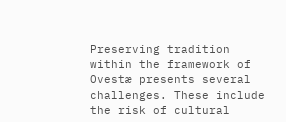Preserving tradition within the framework of Ovestæ presents several challenges. These include the risk of cultural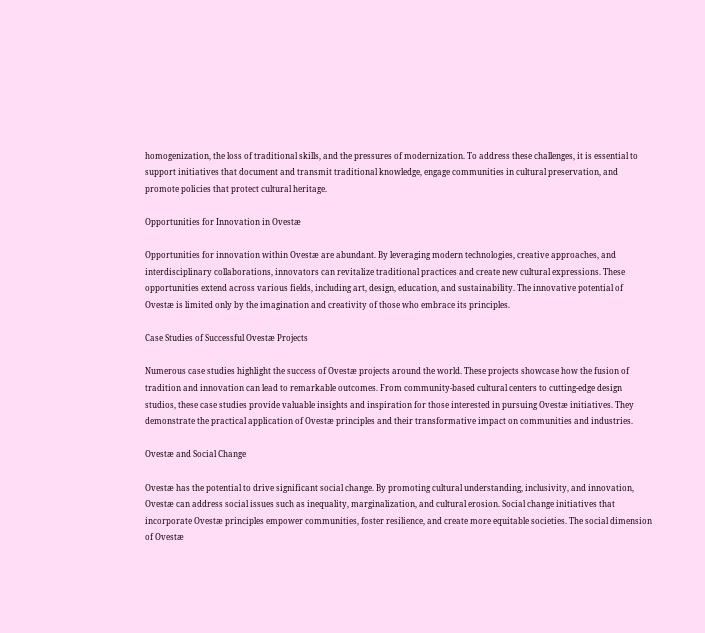homogenization, the loss of traditional skills, and the pressures of modernization. To address these challenges, it is essential to support initiatives that document and transmit traditional knowledge, engage communities in cultural preservation, and promote policies that protect cultural heritage.

Opportunities for Innovation in Ovestæ

Opportunities for innovation within Ovestæ are abundant. By leveraging modern technologies, creative approaches, and interdisciplinary collaborations, innovators can revitalize traditional practices and create new cultural expressions. These opportunities extend across various fields, including art, design, education, and sustainability. The innovative potential of Ovestæ is limited only by the imagination and creativity of those who embrace its principles.

Case Studies of Successful Ovestæ Projects

Numerous case studies highlight the success of Ovestæ projects around the world. These projects showcase how the fusion of tradition and innovation can lead to remarkable outcomes. From community-based cultural centers to cutting-edge design studios, these case studies provide valuable insights and inspiration for those interested in pursuing Ovestæ initiatives. They demonstrate the practical application of Ovestæ principles and their transformative impact on communities and industries.

Ovestæ and Social Change

Ovestæ has the potential to drive significant social change. By promoting cultural understanding, inclusivity, and innovation, Ovestæ can address social issues such as inequality, marginalization, and cultural erosion. Social change initiatives that incorporate Ovestæ principles empower communities, foster resilience, and create more equitable societies. The social dimension of Ovestæ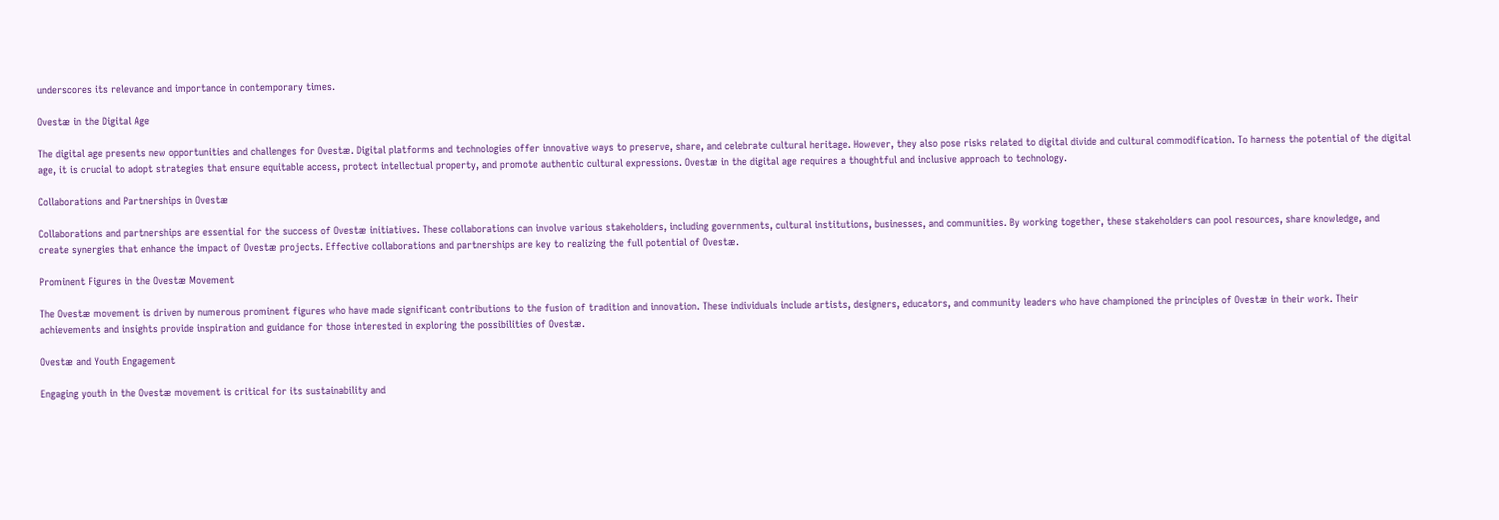underscores its relevance and importance in contemporary times.

Ovestæ in the Digital Age

The digital age presents new opportunities and challenges for Ovestæ. Digital platforms and technologies offer innovative ways to preserve, share, and celebrate cultural heritage. However, they also pose risks related to digital divide and cultural commodification. To harness the potential of the digital age, it is crucial to adopt strategies that ensure equitable access, protect intellectual property, and promote authentic cultural expressions. Ovestæ in the digital age requires a thoughtful and inclusive approach to technology.

Collaborations and Partnerships in Ovestæ

Collaborations and partnerships are essential for the success of Ovestæ initiatives. These collaborations can involve various stakeholders, including governments, cultural institutions, businesses, and communities. By working together, these stakeholders can pool resources, share knowledge, and create synergies that enhance the impact of Ovestæ projects. Effective collaborations and partnerships are key to realizing the full potential of Ovestæ.

Prominent Figures in the Ovestæ Movement

The Ovestæ movement is driven by numerous prominent figures who have made significant contributions to the fusion of tradition and innovation. These individuals include artists, designers, educators, and community leaders who have championed the principles of Ovestæ in their work. Their achievements and insights provide inspiration and guidance for those interested in exploring the possibilities of Ovestæ.

Ovestæ and Youth Engagement

Engaging youth in the Ovestæ movement is critical for its sustainability and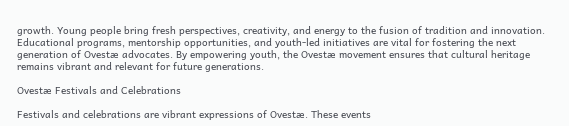growth. Young people bring fresh perspectives, creativity, and energy to the fusion of tradition and innovation. Educational programs, mentorship opportunities, and youth-led initiatives are vital for fostering the next generation of Ovestæ advocates. By empowering youth, the Ovestæ movement ensures that cultural heritage remains vibrant and relevant for future generations.

Ovestæ Festivals and Celebrations

Festivals and celebrations are vibrant expressions of Ovestæ. These events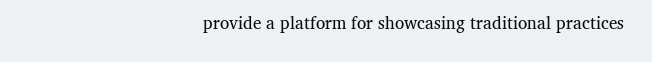provide a platform for showcasing traditional practices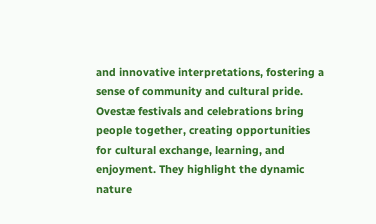and innovative interpretations, fostering a sense of community and cultural pride. Ovestæ festivals and celebrations bring people together, creating opportunities for cultural exchange, learning, and enjoyment. They highlight the dynamic nature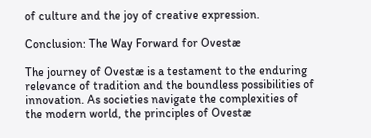of culture and the joy of creative expression.

Conclusion: The Way Forward for Ovestæ

The journey of Ovestæ is a testament to the enduring relevance of tradition and the boundless possibilities of innovation. As societies navigate the complexities of the modern world, the principles of Ovestæ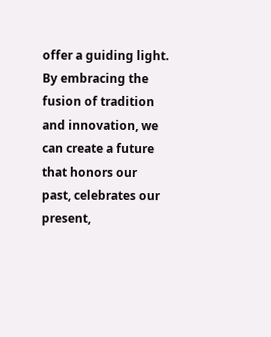offer a guiding light. By embracing the fusion of tradition and innovation, we can create a future that honors our past, celebrates our present,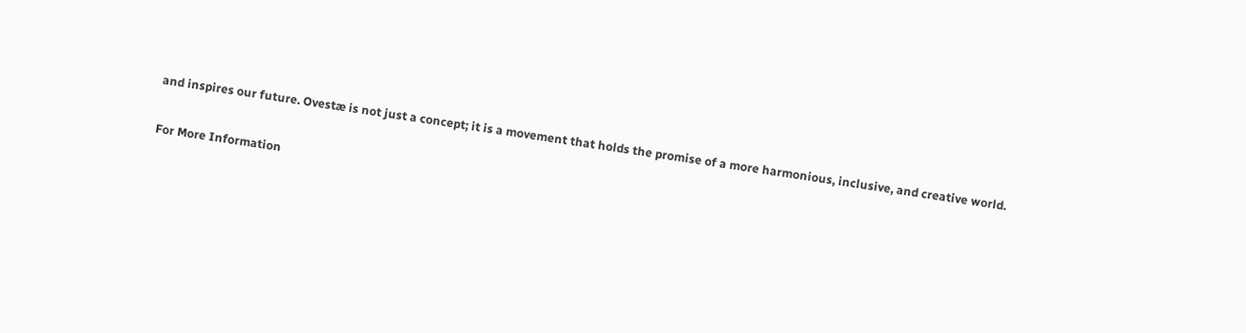and inspires our future. Ovestæ is not just a concept; it is a movement that holds the promise of a more harmonious, inclusive, and creative world.

For More Information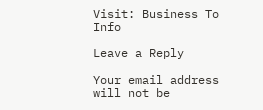Visit: Business To Info

Leave a Reply

Your email address will not be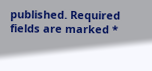published. Required fields are marked *